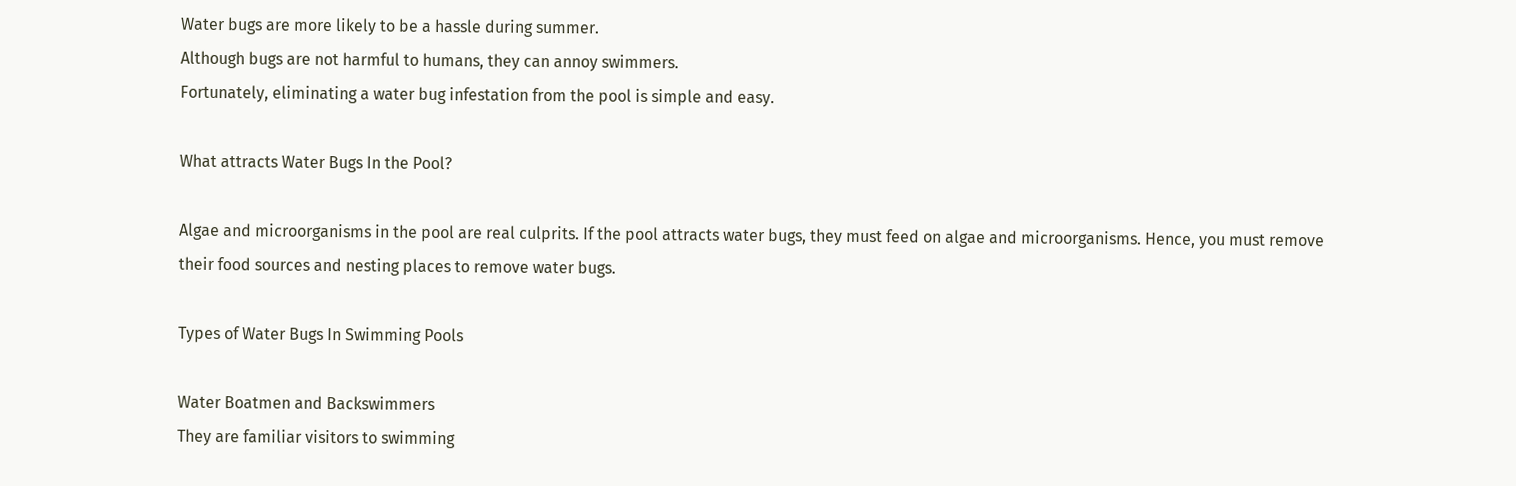Water bugs are more likely to be a hassle during summer.
Although bugs are not harmful to humans, they can annoy swimmers.
Fortunately, eliminating a water bug infestation from the pool is simple and easy.

What attracts Water Bugs In the Pool?

Algae and microorganisms in the pool are real culprits. If the pool attracts water bugs, they must feed on algae and microorganisms. Hence, you must remove their food sources and nesting places to remove water bugs.

Types of Water Bugs In Swimming Pools

Water Boatmen and Backswimmers
They are familiar visitors to swimming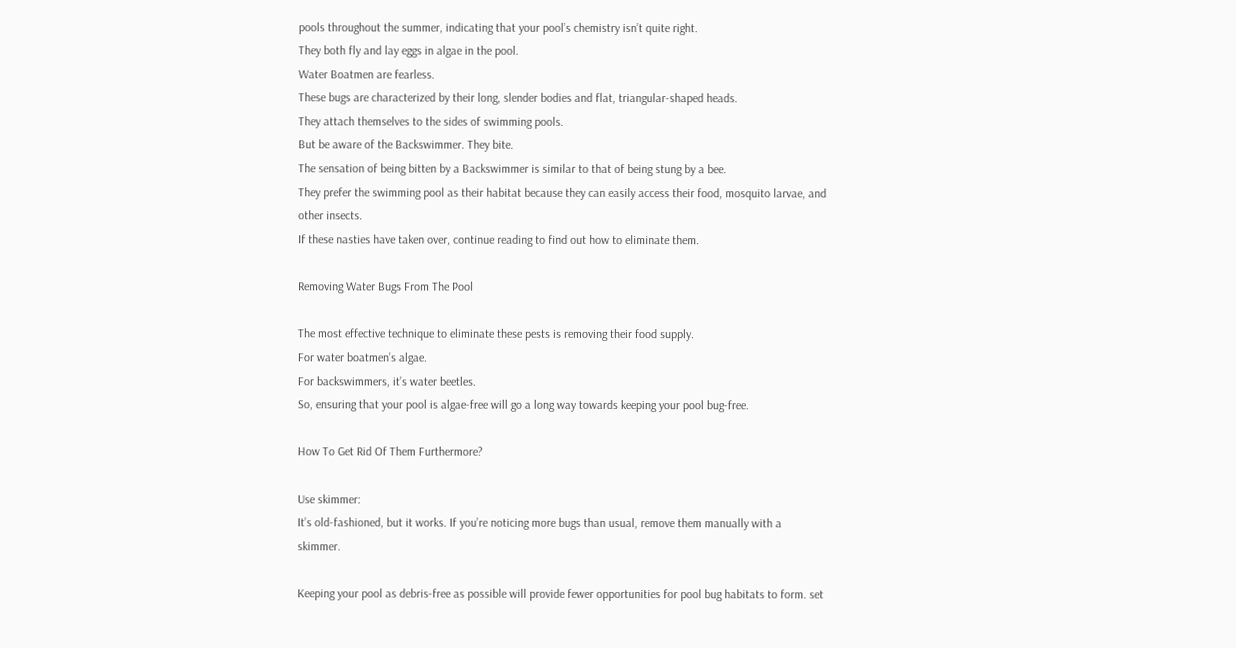pools throughout the summer, indicating that your pool’s chemistry isn’t quite right.
They both fly and lay eggs in algae in the pool.
Water Boatmen are fearless.
These bugs are characterized by their long, slender bodies and flat, triangular-shaped heads.
They attach themselves to the sides of swimming pools.
But be aware of the Backswimmer. They bite.
The sensation of being bitten by a Backswimmer is similar to that of being stung by a bee.
They prefer the swimming pool as their habitat because they can easily access their food, mosquito larvae, and other insects.
If these nasties have taken over, continue reading to find out how to eliminate them.

Removing Water Bugs From The Pool

The most effective technique to eliminate these pests is removing their food supply.
For water boatmen’s algae.
For backswimmers, it’s water beetles.
So, ensuring that your pool is algae-free will go a long way towards keeping your pool bug-free.

How To Get Rid Of Them Furthermore?

Use skimmer:
It’s old-fashioned, but it works. If you’re noticing more bugs than usual, remove them manually with a skimmer.

Keeping your pool as debris-free as possible will provide fewer opportunities for pool bug habitats to form. set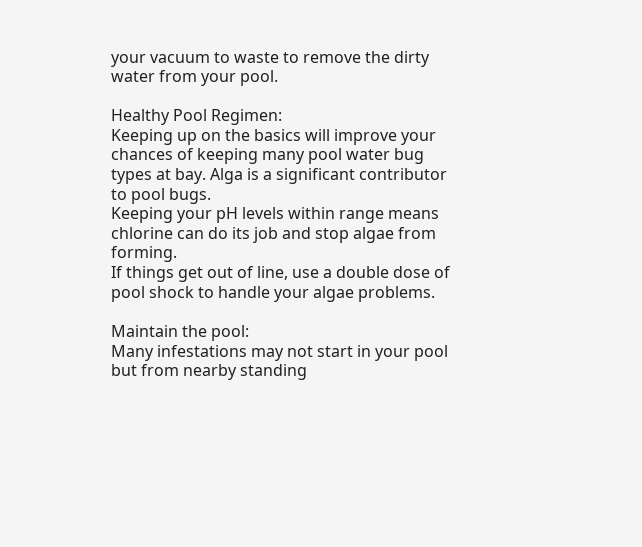your vacuum to waste to remove the dirty water from your pool.

Healthy Pool Regimen:
Keeping up on the basics will improve your chances of keeping many pool water bug types at bay. Alga is a significant contributor to pool bugs.
Keeping your pH levels within range means chlorine can do its job and stop algae from forming.
If things get out of line, use a double dose of pool shock to handle your algae problems.

Maintain the pool:
Many infestations may not start in your pool but from nearby standing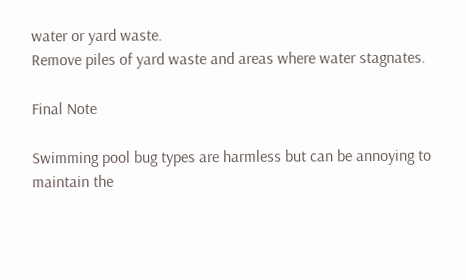water or yard waste.
Remove piles of yard waste and areas where water stagnates.

Final Note

Swimming pool bug types are harmless but can be annoying to maintain the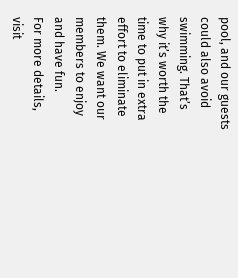pool, and our guests could also avoid swimming. That’s why it’s worth the time to put in extra effort to eliminate them. We want our members to enjoy and have fun.
For more details, visit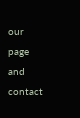our page and contact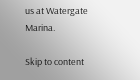us at Watergate Marina.

Skip to content